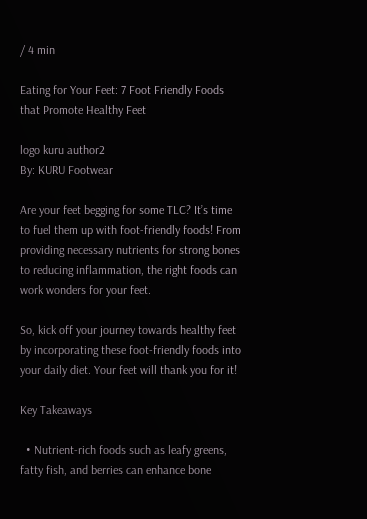/ 4 min

Eating for Your Feet: 7 Foot Friendly Foods that Promote Healthy Feet

logo kuru author2
By: KURU Footwear

Are your feet begging for some TLC? It’s time to fuel them up with foot-friendly foods! From providing necessary nutrients for strong bones to reducing inflammation, the right foods can work wonders for your feet.

So, kick off your journey towards healthy feet by incorporating these foot-friendly foods into your daily diet. Your feet will thank you for it!

Key Takeaways

  • Nutrient-rich foods such as leafy greens, fatty fish, and berries can enhance bone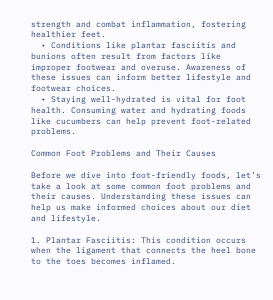strength and combat inflammation, fostering healthier feet.
  • Conditions like plantar fasciitis and bunions often result from factors like improper footwear and overuse. Awareness of these issues can inform better lifestyle and footwear choices.
  • Staying well-hydrated is vital for foot health. Consuming water and hydrating foods like cucumbers can help prevent foot-related problems.

Common Foot Problems and Their Causes

Before we dive into foot-friendly foods, let’s take a look at some common foot problems and their causes. Understanding these issues can help us make informed choices about our diet and lifestyle.

1. Plantar Fasciitis: This condition occurs when the ligament that connects the heel bone to the toes becomes inflamed.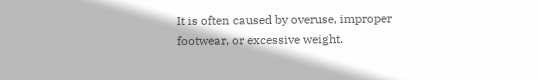It is often caused by overuse, improper footwear, or excessive weight.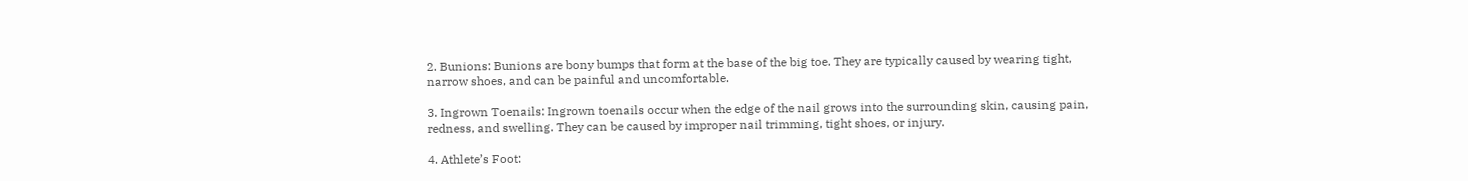2. Bunions: Bunions are bony bumps that form at the base of the big toe. They are typically caused by wearing tight, narrow shoes, and can be painful and uncomfortable.

3. Ingrown Toenails: Ingrown toenails occur when the edge of the nail grows into the surrounding skin, causing pain, redness, and swelling. They can be caused by improper nail trimming, tight shoes, or injury.

4. Athlete’s Foot: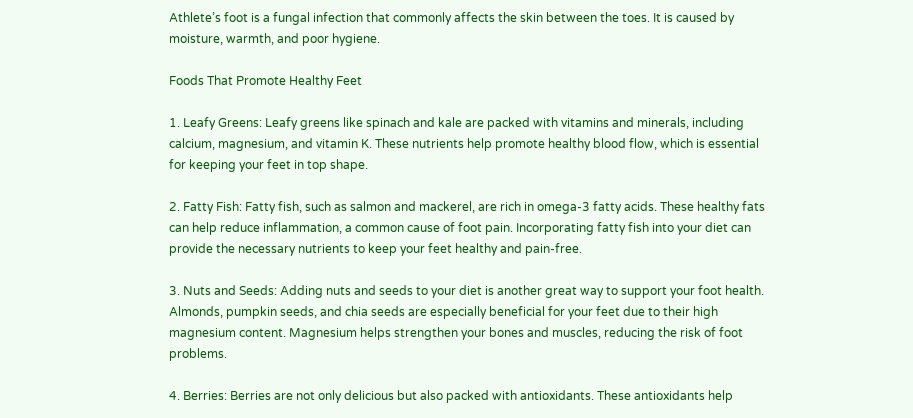Athlete’s foot is a fungal infection that commonly affects the skin between the toes. It is caused by moisture, warmth, and poor hygiene.

Foods That Promote Healthy Feet

1. Leafy Greens: Leafy greens like spinach and kale are packed with vitamins and minerals, including calcium, magnesium, and vitamin K. These nutrients help promote healthy blood flow, which is essential for keeping your feet in top shape.

2. Fatty Fish: Fatty fish, such as salmon and mackerel, are rich in omega-3 fatty acids. These healthy fats can help reduce inflammation, a common cause of foot pain. Incorporating fatty fish into your diet can provide the necessary nutrients to keep your feet healthy and pain-free.

3. Nuts and Seeds: Adding nuts and seeds to your diet is another great way to support your foot health. Almonds, pumpkin seeds, and chia seeds are especially beneficial for your feet due to their high magnesium content. Magnesium helps strengthen your bones and muscles, reducing the risk of foot problems.

4. Berries: Berries are not only delicious but also packed with antioxidants. These antioxidants help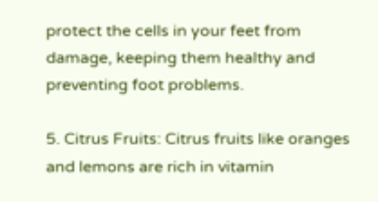protect the cells in your feet from damage, keeping them healthy and preventing foot problems.

5. Citrus Fruits: Citrus fruits like oranges and lemons are rich in vitamin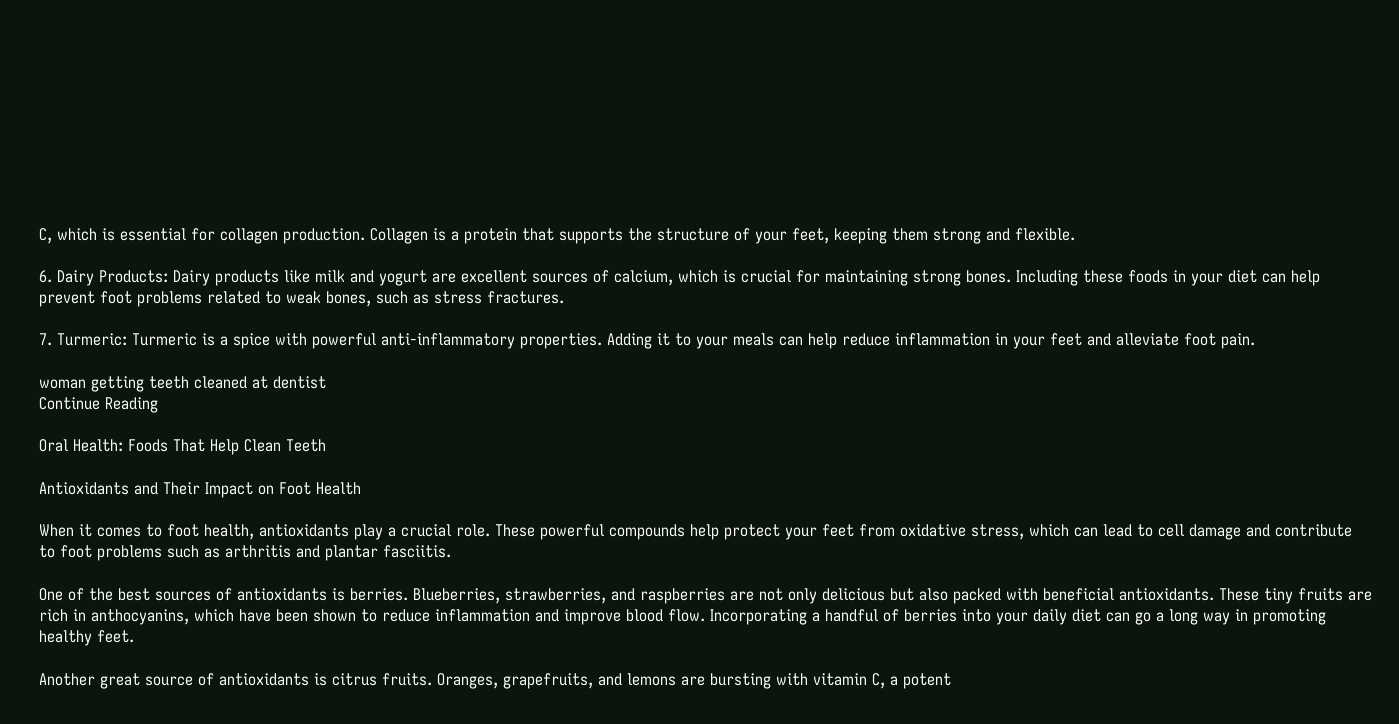C, which is essential for collagen production. Collagen is a protein that supports the structure of your feet, keeping them strong and flexible.

6. Dairy Products: Dairy products like milk and yogurt are excellent sources of calcium, which is crucial for maintaining strong bones. Including these foods in your diet can help prevent foot problems related to weak bones, such as stress fractures.

7. Turmeric: Turmeric is a spice with powerful anti-inflammatory properties. Adding it to your meals can help reduce inflammation in your feet and alleviate foot pain.

woman getting teeth cleaned at dentist
Continue Reading

Oral Health: Foods That Help Clean Teeth

Antioxidants and Their Impact on Foot Health

When it comes to foot health, antioxidants play a crucial role. These powerful compounds help protect your feet from oxidative stress, which can lead to cell damage and contribute to foot problems such as arthritis and plantar fasciitis.

One of the best sources of antioxidants is berries. Blueberries, strawberries, and raspberries are not only delicious but also packed with beneficial antioxidants. These tiny fruits are rich in anthocyanins, which have been shown to reduce inflammation and improve blood flow. Incorporating a handful of berries into your daily diet can go a long way in promoting healthy feet.

Another great source of antioxidants is citrus fruits. Oranges, grapefruits, and lemons are bursting with vitamin C, a potent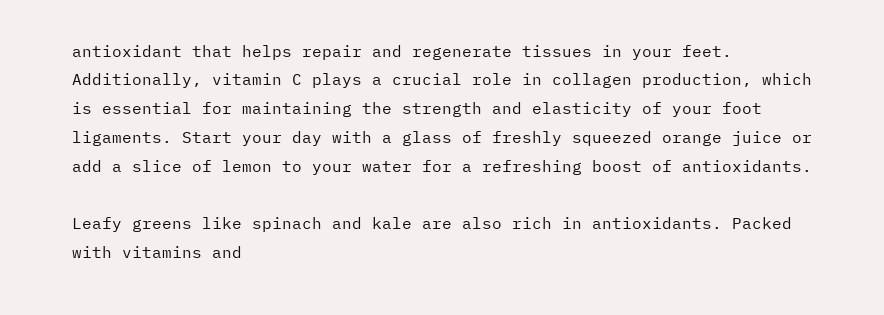antioxidant that helps repair and regenerate tissues in your feet. Additionally, vitamin C plays a crucial role in collagen production, which is essential for maintaining the strength and elasticity of your foot ligaments. Start your day with a glass of freshly squeezed orange juice or add a slice of lemon to your water for a refreshing boost of antioxidants.

Leafy greens like spinach and kale are also rich in antioxidants. Packed with vitamins and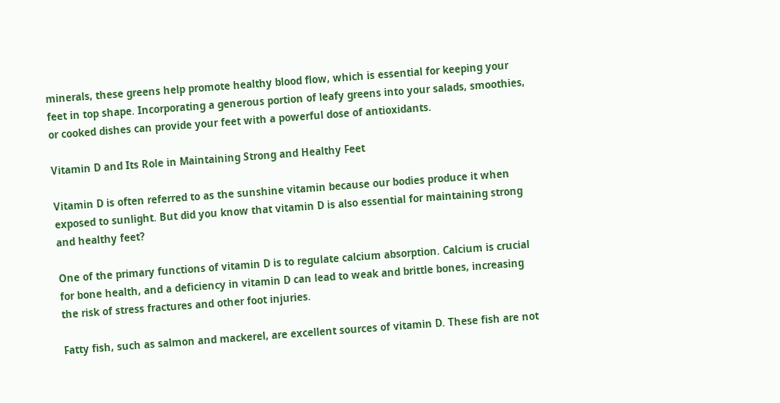minerals, these greens help promote healthy blood flow, which is essential for keeping your feet in top shape. Incorporating a generous portion of leafy greens into your salads, smoothies, or cooked dishes can provide your feet with a powerful dose of antioxidants.

Vitamin D and Its Role in Maintaining Strong and Healthy Feet

Vitamin D is often referred to as the sunshine vitamin because our bodies produce it when exposed to sunlight. But did you know that vitamin D is also essential for maintaining strong and healthy feet?

One of the primary functions of vitamin D is to regulate calcium absorption. Calcium is crucial for bone health, and a deficiency in vitamin D can lead to weak and brittle bones, increasing the risk of stress fractures and other foot injuries.

Fatty fish, such as salmon and mackerel, are excellent sources of vitamin D. These fish are not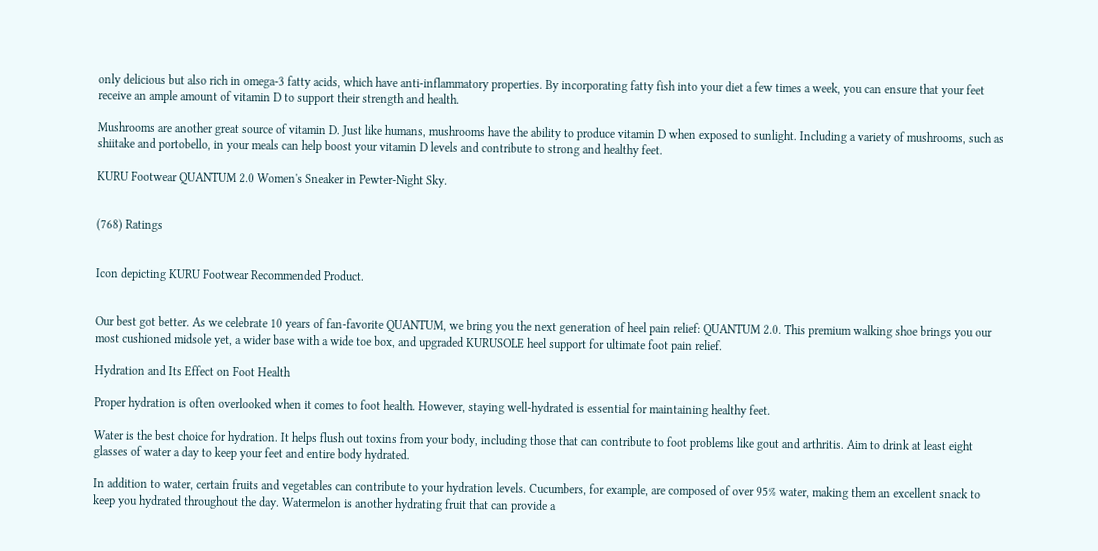only delicious but also rich in omega-3 fatty acids, which have anti-inflammatory properties. By incorporating fatty fish into your diet a few times a week, you can ensure that your feet receive an ample amount of vitamin D to support their strength and health.

Mushrooms are another great source of vitamin D. Just like humans, mushrooms have the ability to produce vitamin D when exposed to sunlight. Including a variety of mushrooms, such as shiitake and portobello, in your meals can help boost your vitamin D levels and contribute to strong and healthy feet.

KURU Footwear QUANTUM 2.0 Women's Sneaker in Pewter-Night Sky.


(768) Ratings


Icon depicting KURU Footwear Recommended Product.


Our best got better. As we celebrate 10 years of fan-favorite QUANTUM, we bring you the next generation of heel pain relief: QUANTUM 2.0. This premium walking shoe brings you our most cushioned midsole yet, a wider base with a wide toe box, and upgraded KURUSOLE heel support for ultimate foot pain relief.

Hydration and Its Effect on Foot Health

Proper hydration is often overlooked when it comes to foot health. However, staying well-hydrated is essential for maintaining healthy feet.

Water is the best choice for hydration. It helps flush out toxins from your body, including those that can contribute to foot problems like gout and arthritis. Aim to drink at least eight glasses of water a day to keep your feet and entire body hydrated.

In addition to water, certain fruits and vegetables can contribute to your hydration levels. Cucumbers, for example, are composed of over 95% water, making them an excellent snack to keep you hydrated throughout the day. Watermelon is another hydrating fruit that can provide a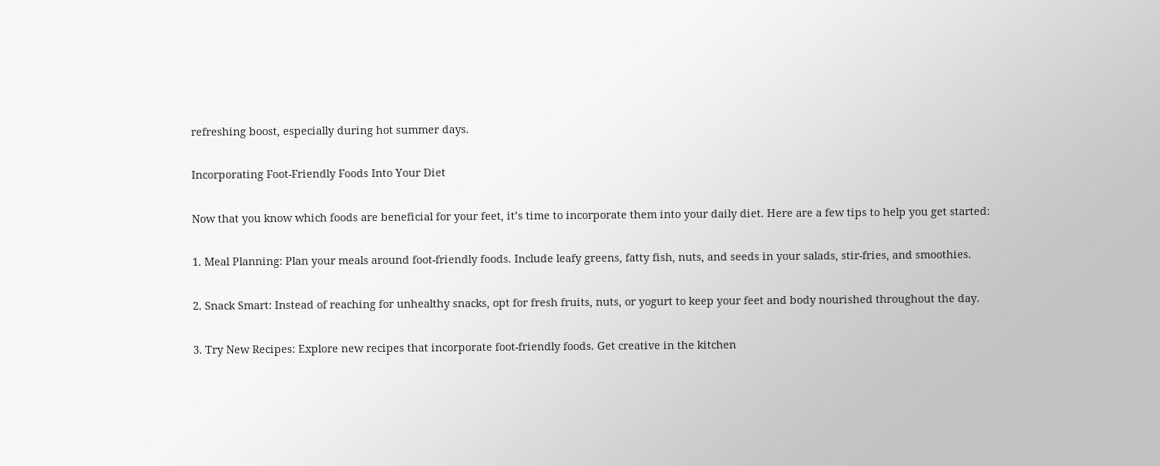refreshing boost, especially during hot summer days.

Incorporating Foot-Friendly Foods Into Your Diet

Now that you know which foods are beneficial for your feet, it’s time to incorporate them into your daily diet. Here are a few tips to help you get started:

1. Meal Planning: Plan your meals around foot-friendly foods. Include leafy greens, fatty fish, nuts, and seeds in your salads, stir-fries, and smoothies.

2. Snack Smart: Instead of reaching for unhealthy snacks, opt for fresh fruits, nuts, or yogurt to keep your feet and body nourished throughout the day.

3. Try New Recipes: Explore new recipes that incorporate foot-friendly foods. Get creative in the kitchen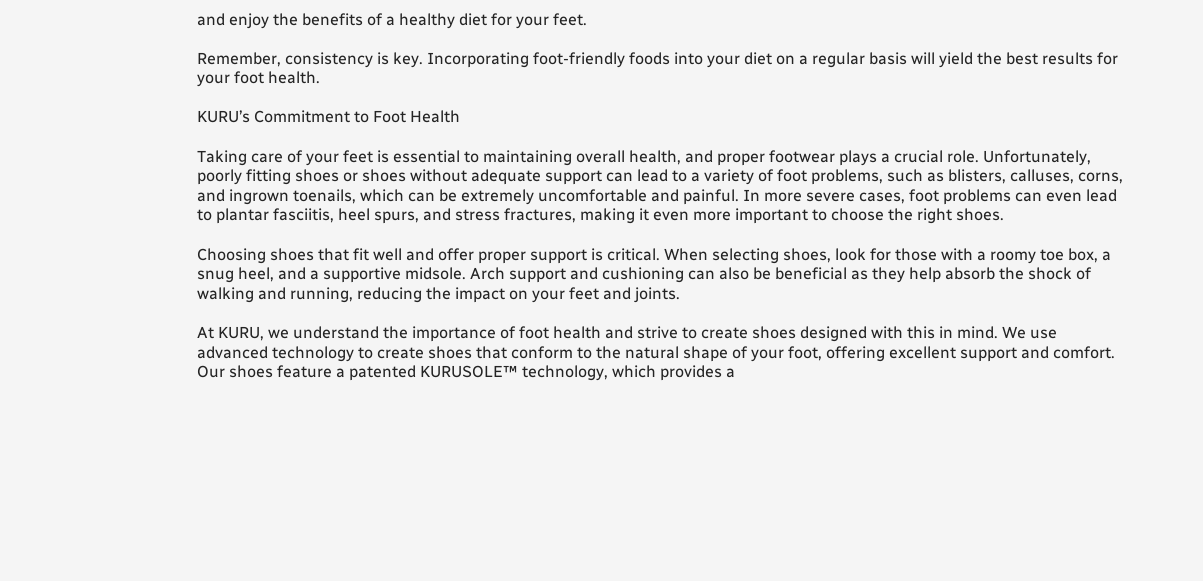and enjoy the benefits of a healthy diet for your feet.

Remember, consistency is key. Incorporating foot-friendly foods into your diet on a regular basis will yield the best results for your foot health.

KURU’s Commitment to Foot Health

Taking care of your feet is essential to maintaining overall health, and proper footwear plays a crucial role. Unfortunately, poorly fitting shoes or shoes without adequate support can lead to a variety of foot problems, such as blisters, calluses, corns, and ingrown toenails, which can be extremely uncomfortable and painful. In more severe cases, foot problems can even lead to plantar fasciitis, heel spurs, and stress fractures, making it even more important to choose the right shoes.

Choosing shoes that fit well and offer proper support is critical. When selecting shoes, look for those with a roomy toe box, a snug heel, and a supportive midsole. Arch support and cushioning can also be beneficial as they help absorb the shock of walking and running, reducing the impact on your feet and joints.

At KURU, we understand the importance of foot health and strive to create shoes designed with this in mind. We use advanced technology to create shoes that conform to the natural shape of your foot, offering excellent support and comfort. Our shoes feature a patented KURUSOLE™ technology, which provides a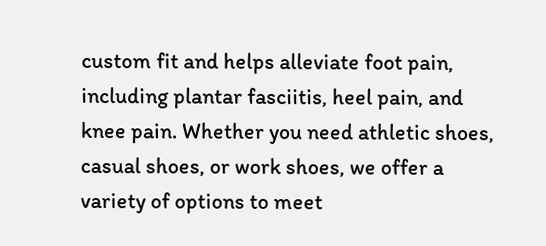custom fit and helps alleviate foot pain, including plantar fasciitis, heel pain, and knee pain. Whether you need athletic shoes, casual shoes, or work shoes, we offer a variety of options to meet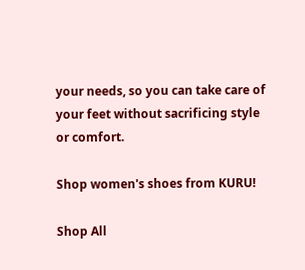your needs, so you can take care of your feet without sacrificing style or comfort.

Shop women's shoes from KURU!

Shop All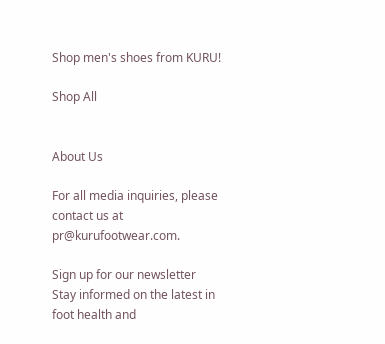Shop men's shoes from KURU!

Shop All


About Us

For all media inquiries, please contact us at pr@kurufootwear.com.

Sign up for our newsletter
Stay informed on the latest in foot health and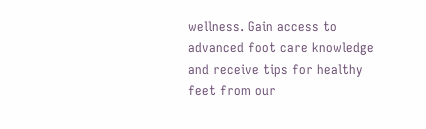wellness. Gain access to advanced foot care knowledge and receive tips for healthy feet from our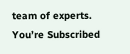team of experts.
You’re Subscribed